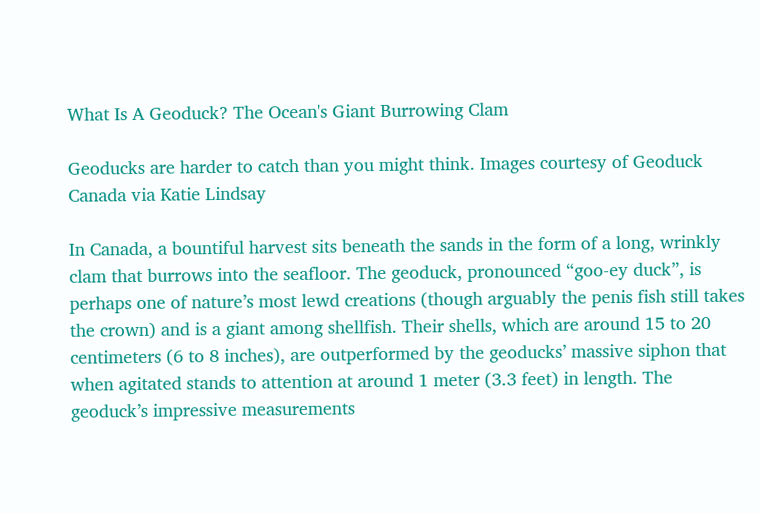What Is A Geoduck? The Ocean's Giant Burrowing Clam

Geoducks are harder to catch than you might think. Images courtesy of Geoduck Canada via Katie Lindsay

In Canada, a bountiful harvest sits beneath the sands in the form of a long, wrinkly clam that burrows into the seafloor. The geoduck, pronounced “goo-ey duck”, is perhaps one of nature’s most lewd creations (though arguably the penis fish still takes the crown) and is a giant among shellfish. Their shells, which are around 15 to 20 centimeters (6 to 8 inches), are outperformed by the geoducks’ massive siphon that when agitated stands to attention at around 1 meter (3.3 feet) in length. The geoduck’s impressive measurements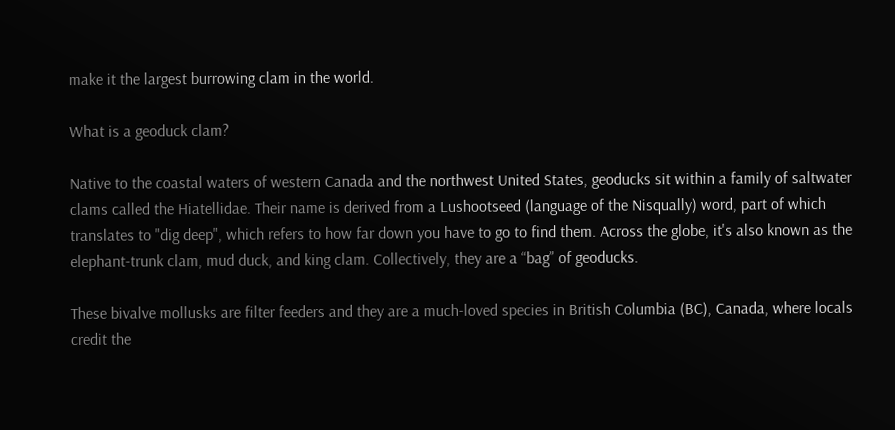make it the largest burrowing clam in the world.

What is a geoduck clam?

Native to the coastal waters of western Canada and the northwest United States, geoducks sit within a family of saltwater clams called the Hiatellidae. Their name is derived from a Lushootseed (language of the Nisqually) word, part of which translates to "dig deep", which refers to how far down you have to go to find them. Across the globe, it's also known as the elephant-trunk clam, mud duck, and king clam. Collectively, they are a “bag” of geoducks.

These bivalve mollusks are filter feeders and they are a much-loved species in British Columbia (BC), Canada, where locals credit the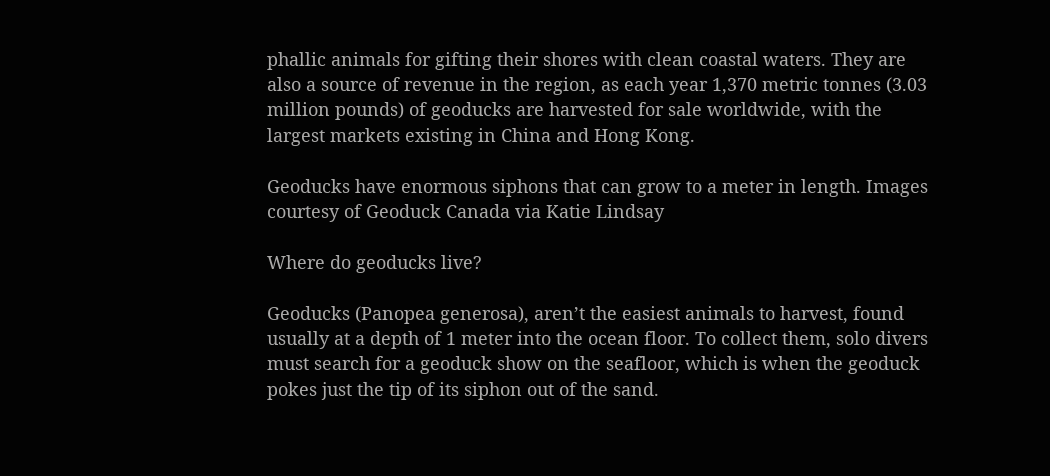phallic animals for gifting their shores with clean coastal waters. They are also a source of revenue in the region, as each year 1,370 metric tonnes (3.03 million pounds) of geoducks are harvested for sale worldwide, with the largest markets existing in China and Hong Kong.

Geoducks have enormous siphons that can grow to a meter in length. Images courtesy of Geoduck Canada via Katie Lindsay

Where do geoducks live?

Geoducks (Panopea generosa), aren’t the easiest animals to harvest, found usually at a depth of 1 meter into the ocean floor. To collect them, solo divers must search for a geoduck show on the seafloor, which is when the geoduck pokes just the tip of its siphon out of the sand.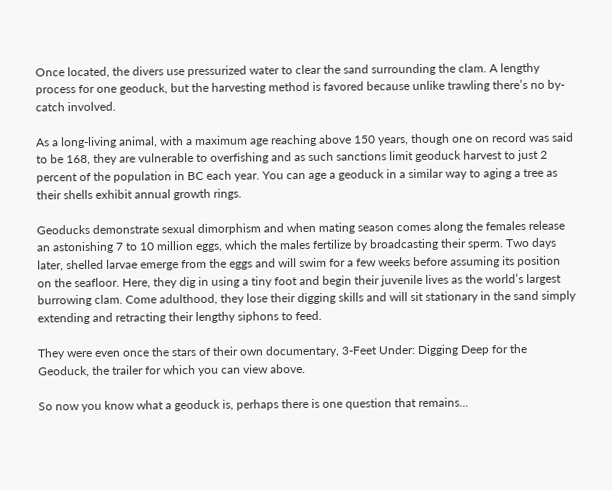Once located, the divers use pressurized water to clear the sand surrounding the clam. A lengthy process for one geoduck, but the harvesting method is favored because unlike trawling there’s no by-catch involved.

As a long-living animal, with a maximum age reaching above 150 years, though one on record was said to be 168, they are vulnerable to overfishing and as such sanctions limit geoduck harvest to just 2 percent of the population in BC each year. You can age a geoduck in a similar way to aging a tree as their shells exhibit annual growth rings.

Geoducks demonstrate sexual dimorphism and when mating season comes along the females release an astonishing 7 to 10 million eggs, which the males fertilize by broadcasting their sperm. Two days later, shelled larvae emerge from the eggs and will swim for a few weeks before assuming its position on the seafloor. Here, they dig in using a tiny foot and begin their juvenile lives as the world’s largest burrowing clam. Come adulthood, they lose their digging skills and will sit stationary in the sand simply extending and retracting their lengthy siphons to feed.

They were even once the stars of their own documentary, 3-Feet Under: Digging Deep for the Geoduck, the trailer for which you can view above.

So now you know what a geoduck is, perhaps there is one question that remains...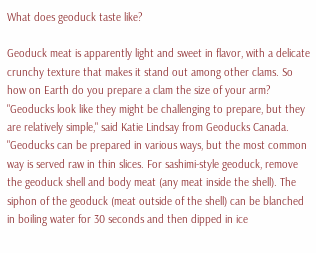What does geoduck taste like?

Geoduck meat is apparently light and sweet in flavor, with a delicate crunchy texture that makes it stand out among other clams. So how on Earth do you prepare a clam the size of your arm? "Geoducks look like they might be challenging to prepare, but they are relatively simple," said Katie Lindsay from Geoducks Canada. "Geoducks can be prepared in various ways, but the most common way is served raw in thin slices. For sashimi-style geoduck, remove the geoduck shell and body meat (any meat inside the shell). The siphon of the geoduck (meat outside of the shell) can be blanched in boiling water for 30 seconds and then dipped in ice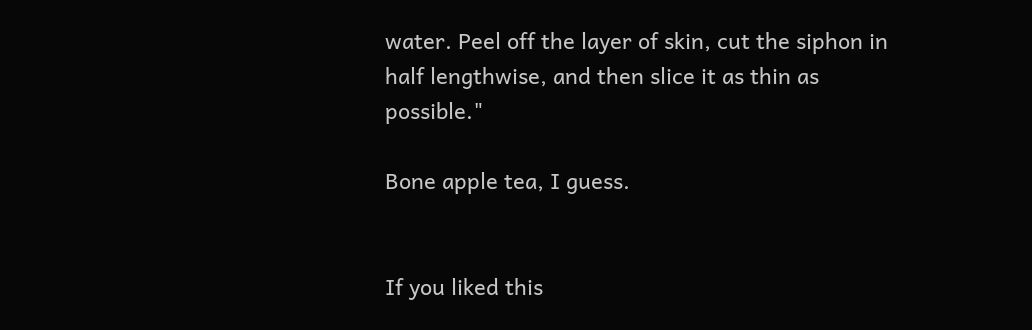water. Peel off the layer of skin, cut the siphon in half lengthwise, and then slice it as thin as possible."

Bone apple tea, I guess.


If you liked this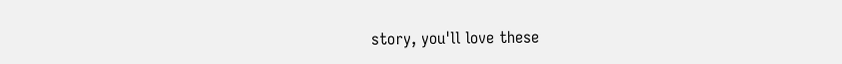story, you'll love these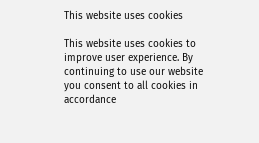This website uses cookies

This website uses cookies to improve user experience. By continuing to use our website you consent to all cookies in accordance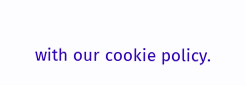with our cookie policy.